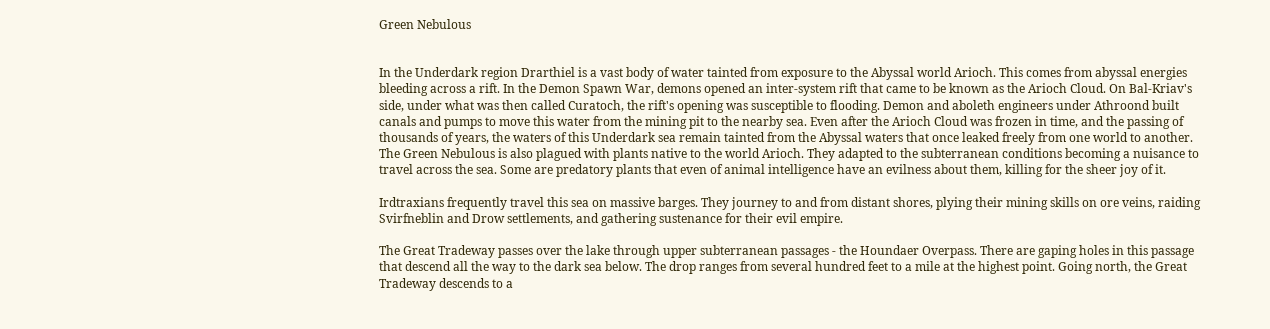Green Nebulous


In the Underdark region Drarthiel is a vast body of water tainted from exposure to the Abyssal world Arioch. This comes from abyssal energies bleeding across a rift. In the Demon Spawn War, demons opened an inter-system rift that came to be known as the Arioch Cloud. On Bal-Kriav's side, under what was then called Curatoch, the rift's opening was susceptible to flooding. Demon and aboleth engineers under Athroond built canals and pumps to move this water from the mining pit to the nearby sea. Even after the Arioch Cloud was frozen in time, and the passing of thousands of years, the waters of this Underdark sea remain tainted from the Abyssal waters that once leaked freely from one world to another. The Green Nebulous is also plagued with plants native to the world Arioch. They adapted to the subterranean conditions becoming a nuisance to travel across the sea. Some are predatory plants that even of animal intelligence have an evilness about them, killing for the sheer joy of it.

Irdtraxians frequently travel this sea on massive barges. They journey to and from distant shores, plying their mining skills on ore veins, raiding Svirfneblin and Drow settlements, and gathering sustenance for their evil empire.

The Great Tradeway passes over the lake through upper subterranean passages - the Houndaer Overpass. There are gaping holes in this passage that descend all the way to the dark sea below. The drop ranges from several hundred feet to a mile at the highest point. Going north, the Great Tradeway descends to a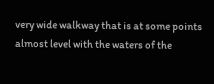very wide walkway that is at some points almost level with the waters of the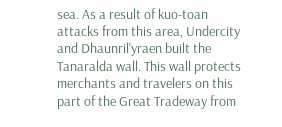sea. As a result of kuo-toan attacks from this area, Undercity and Dhaunril'yraen built the Tanaralda wall. This wall protects merchants and travelers on this part of the Great Tradeway from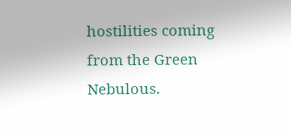hostilities coming from the Green Nebulous.